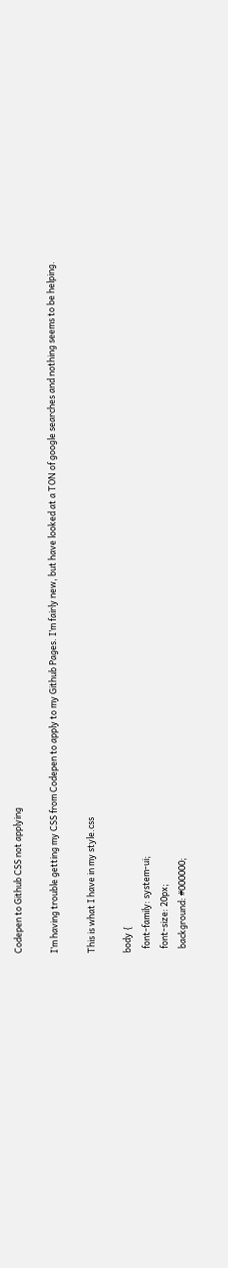Codepen to Github CSS not applying

I’m having trouble getting my CSS from Codepen to apply to my Github Pages. I’m fairly new, but have looked at a TON of google searches and nothing seems to be helping.

This is what I have in my style.css

body {
  font-family: system-ui;
  font-size: 20px;
  background: #000000;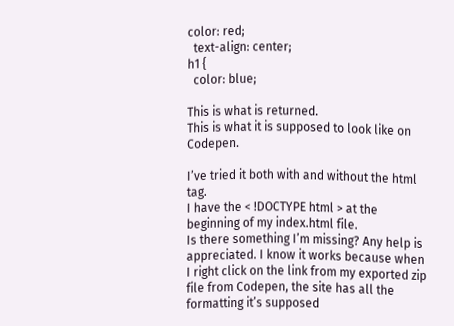color: red;
  text-align: center;
h1 {
  color: blue;

This is what is returned.
This is what it is supposed to look like on Codepen.

I’ve tried it both with and without the html tag.
I have the < !DOCTYPE html > at the beginning of my index.html file.
Is there something I’m missing? Any help is appreciated. I know it works because when I right click on the link from my exported zip file from Codepen, the site has all the formatting it’s supposed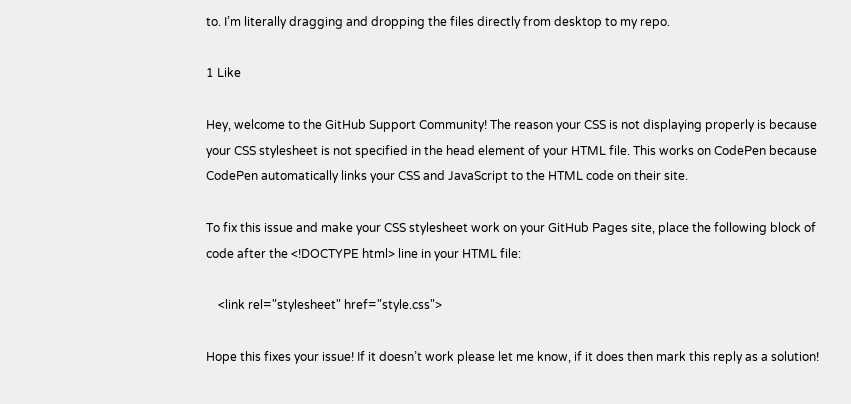to. I’m literally dragging and dropping the files directly from desktop to my repo.

1 Like

Hey, welcome to the GitHub Support Community! The reason your CSS is not displaying properly is because your CSS stylesheet is not specified in the head element of your HTML file. This works on CodePen because CodePen automatically links your CSS and JavaScript to the HTML code on their site.

To fix this issue and make your CSS stylesheet work on your GitHub Pages site, place the following block of code after the <!DOCTYPE html> line in your HTML file:

    <link rel="stylesheet" href="style.css">

Hope this fixes your issue! If it doesn’t work please let me know, if it does then mark this reply as a solution!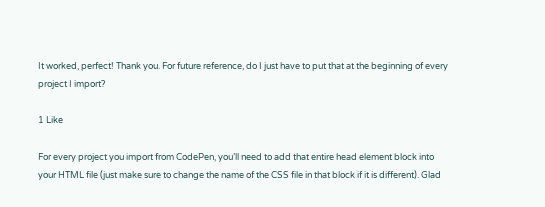It worked, perfect! Thank you. For future reference, do I just have to put that at the beginning of every project I import?

1 Like

For every project you import from CodePen, you’ll need to add that entire head element block into your HTML file (just make sure to change the name of the CSS file in that block if it is different). Glad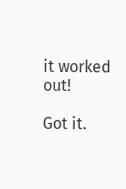it worked out!

Got it.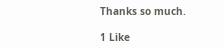Thanks so much.

1 Like